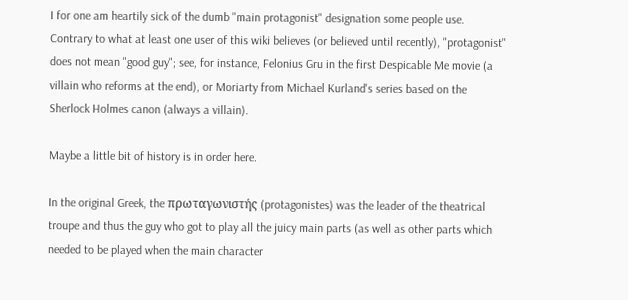I for one am heartily sick of the dumb "main protagonist" designation some people use. Contrary to what at least one user of this wiki believes (or believed until recently), "protagonist" does not mean "good guy"; see, for instance, Felonius Gru in the first Despicable Me movie (a villain who reforms at the end), or Moriarty from Michael Kurland's series based on the Sherlock Holmes canon (always a villain).

Maybe a little bit of history is in order here.

In the original Greek, the πρωταγωνιστής (protagonistes) was the leader of the theatrical troupe and thus the guy who got to play all the juicy main parts (as well as other parts which needed to be played when the main character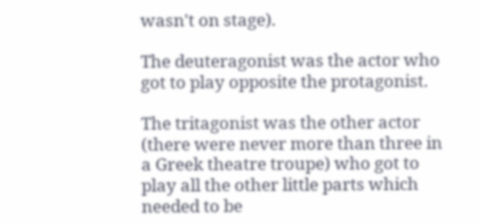wasn't on stage).

The deuteragonist was the actor who got to play opposite the protagonist.

The tritagonist was the other actor (there were never more than three in a Greek theatre troupe) who got to play all the other little parts which needed to be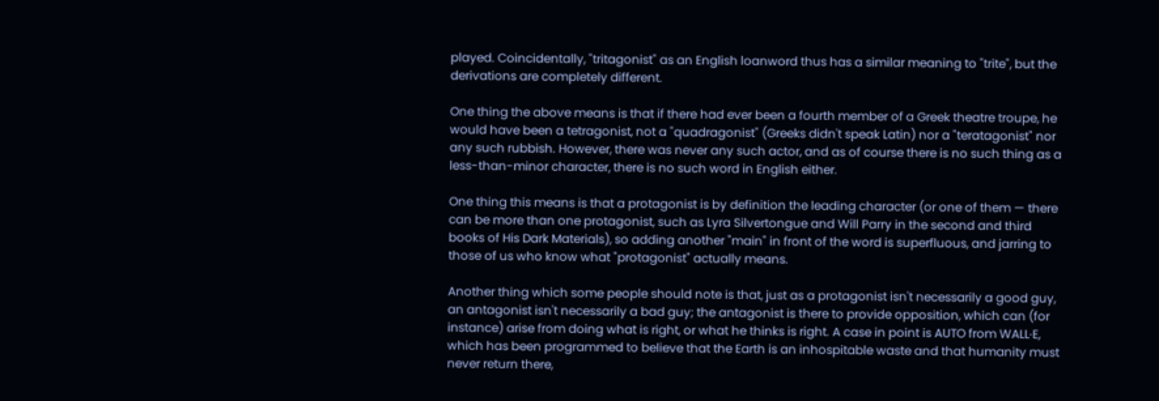played. Coincidentally, "tritagonist" as an English loanword thus has a similar meaning to "trite", but the derivations are completely different.

One thing the above means is that if there had ever been a fourth member of a Greek theatre troupe, he would have been a tetragonist, not a "quadragonist" (Greeks didn't speak Latin) nor a "teratagonist" nor any such rubbish. However, there was never any such actor, and as of course there is no such thing as a less-than-minor character, there is no such word in English either.

One thing this means is that a protagonist is by definition the leading character (or one of them — there can be more than one protagonist, such as Lyra Silvertongue and Will Parry in the second and third books of His Dark Materials), so adding another "main" in front of the word is superfluous, and jarring to those of us who know what "protagonist" actually means.

Another thing which some people should note is that, just as a protagonist isn't necessarily a good guy, an antagonist isn't necessarily a bad guy; the antagonist is there to provide opposition, which can (for instance) arise from doing what is right, or what he thinks is right. A case in point is AUTO from WALL·E, which has been programmed to believe that the Earth is an inhospitable waste and that humanity must never return there,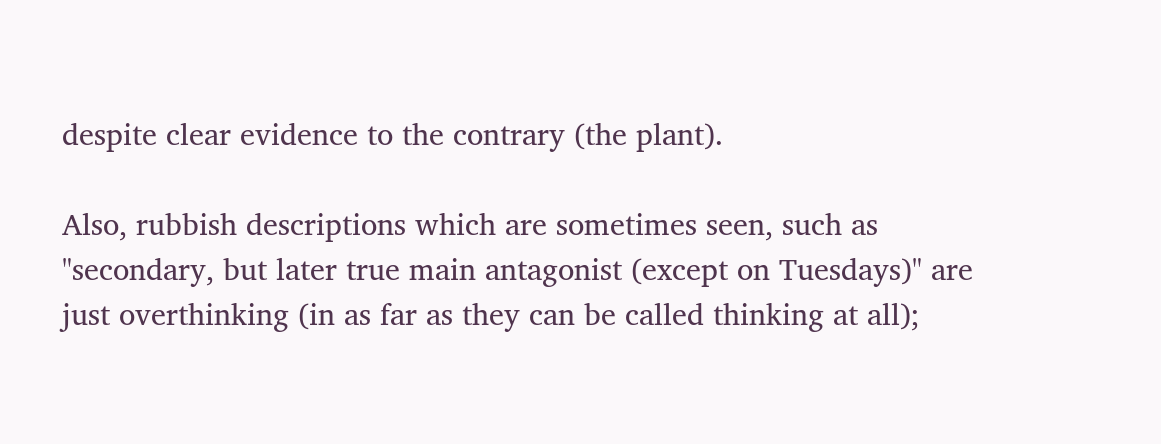despite clear evidence to the contrary (the plant).

Also, rubbish descriptions which are sometimes seen, such as "secondary, but later true main antagonist (except on Tuesdays)" are just overthinking (in as far as they can be called thinking at all);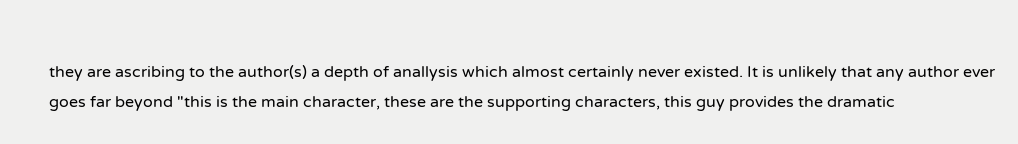they are ascribing to the author(s) a depth of anallysis which almost certainly never existed. It is unlikely that any author ever goes far beyond "this is the main character, these are the supporting characters, this guy provides the dramatic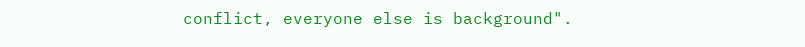conflict, everyone else is background".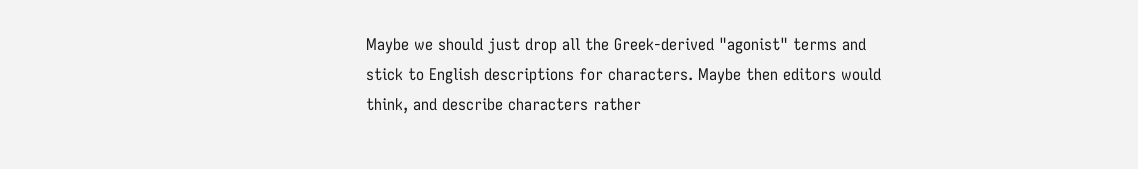Maybe we should just drop all the Greek-derived "agonist" terms and stick to English descriptions for characters. Maybe then editors would think, and describe characters rather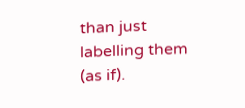than just labelling them (as if).